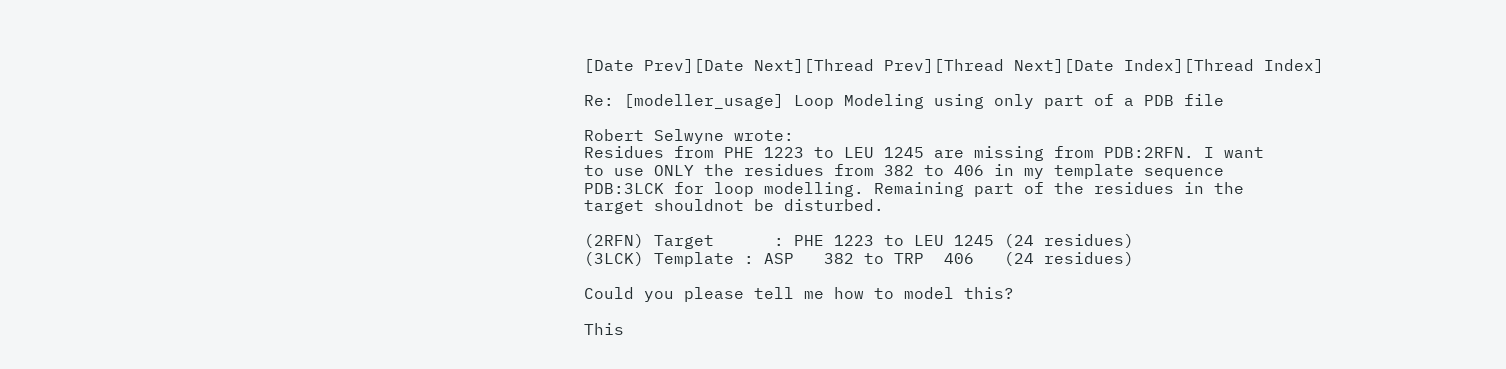[Date Prev][Date Next][Thread Prev][Thread Next][Date Index][Thread Index]

Re: [modeller_usage] Loop Modeling using only part of a PDB file

Robert Selwyne wrote:
Residues from PHE 1223 to LEU 1245 are missing from PDB:2RFN. I want
to use ONLY the residues from 382 to 406 in my template sequence
PDB:3LCK for loop modelling. Remaining part of the residues in the
target shouldnot be disturbed.

(2RFN) Target      : PHE 1223 to LEU 1245 (24 residues)
(3LCK) Template : ASP   382 to TRP  406   (24 residues)

Could you please tell me how to model this?

This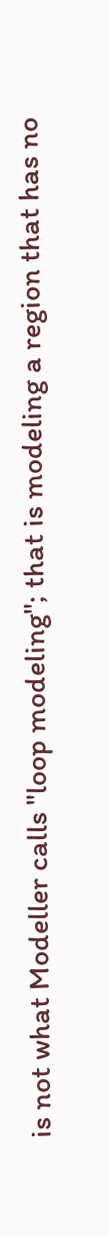is not what Modeller calls "loop modeling"; that is modeling a region that has no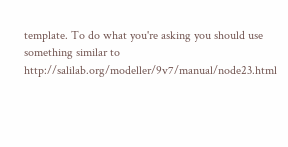template. To do what you're asking you should use something similar to http://salilab.org/modeller/9v7/manual/node23.html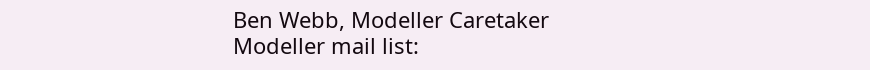Ben Webb, Modeller Caretaker
Modeller mail list: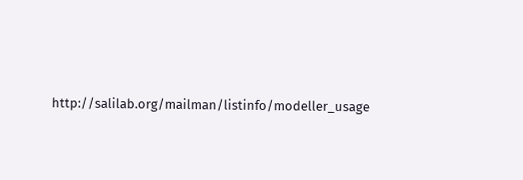http://salilab.org/mailman/listinfo/modeller_usage